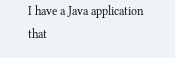I have a Java application that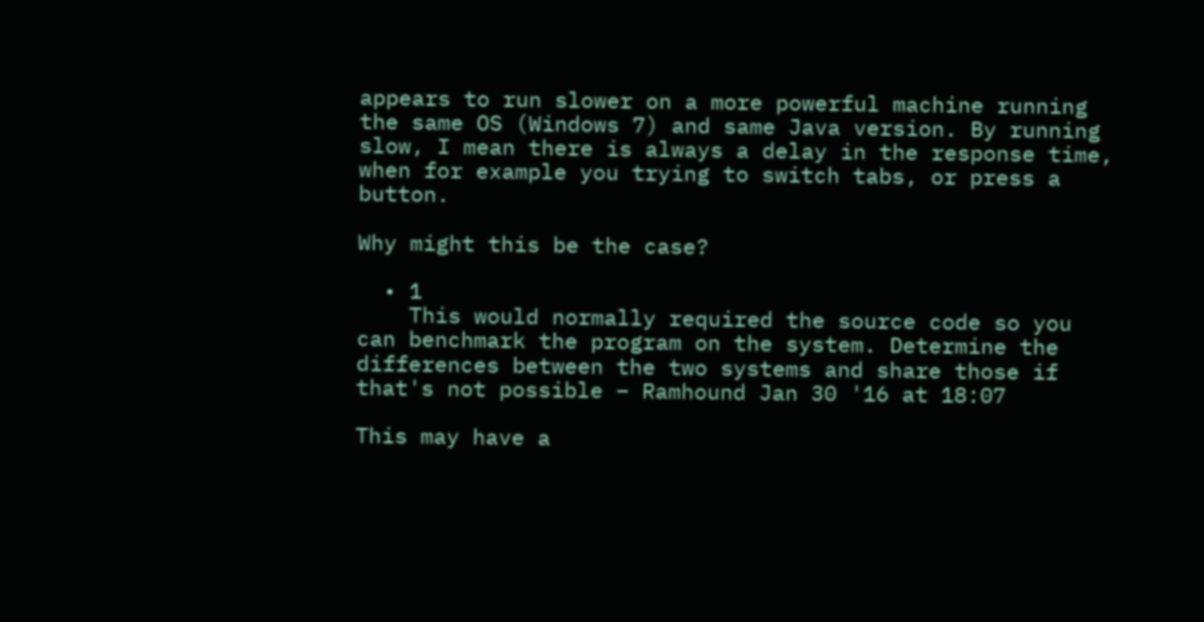appears to run slower on a more powerful machine running the same OS (Windows 7) and same Java version. By running slow, I mean there is always a delay in the response time, when for example you trying to switch tabs, or press a button.

Why might this be the case?

  • 1
    This would normally required the source code so you can benchmark the program on the system. Determine the differences between the two systems and share those if that's not possible – Ramhound Jan 30 '16 at 18:07

This may have a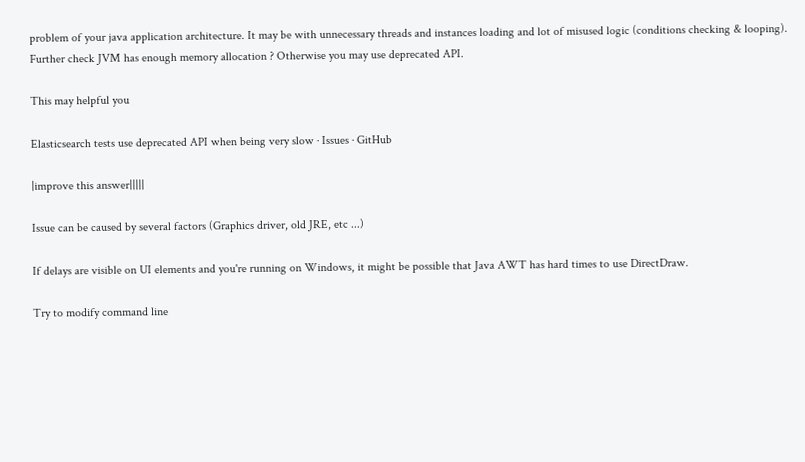problem of your java application architecture. It may be with unnecessary threads and instances loading and lot of misused logic (conditions checking & looping). Further check JVM has enough memory allocation ? Otherwise you may use deprecated API.

This may helpful you

Elasticsearch tests use deprecated API when being very slow · Issues · GitHub

|improve this answer|||||

Issue can be caused by several factors (Graphics driver, old JRE, etc ...)

If delays are visible on UI elements and you're running on Windows, it might be possible that Java AWT has hard times to use DirectDraw.

Try to modify command line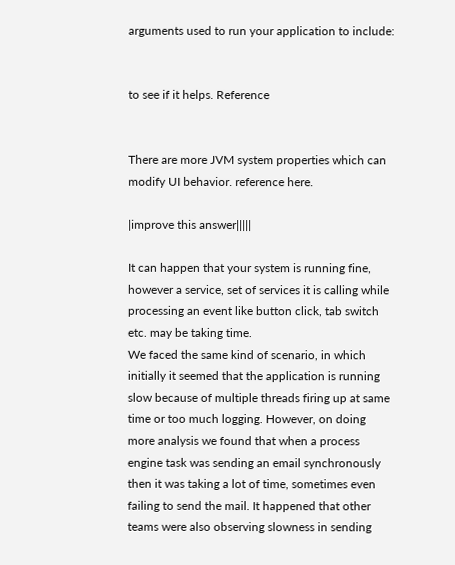arguments used to run your application to include:


to see if it helps. Reference


There are more JVM system properties which can modify UI behavior. reference here.

|improve this answer|||||

It can happen that your system is running fine, however a service, set of services it is calling while processing an event like button click, tab switch etc. may be taking time.
We faced the same kind of scenario, in which initially it seemed that the application is running slow because of multiple threads firing up at same time or too much logging. However, on doing more analysis we found that when a process engine task was sending an email synchronously then it was taking a lot of time, sometimes even failing to send the mail. It happened that other teams were also observing slowness in sending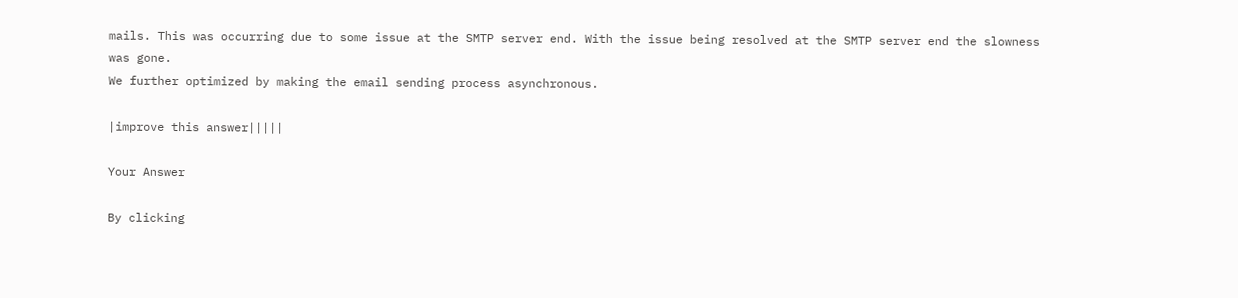mails. This was occurring due to some issue at the SMTP server end. With the issue being resolved at the SMTP server end the slowness was gone.
We further optimized by making the email sending process asynchronous.

|improve this answer|||||

Your Answer

By clicking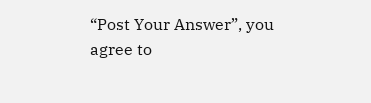“Post Your Answer”, you agree to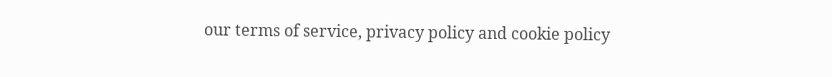our terms of service, privacy policy and cookie policy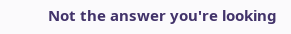Not the answer you're looking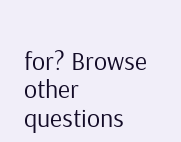for? Browse other questions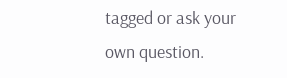tagged or ask your own question.